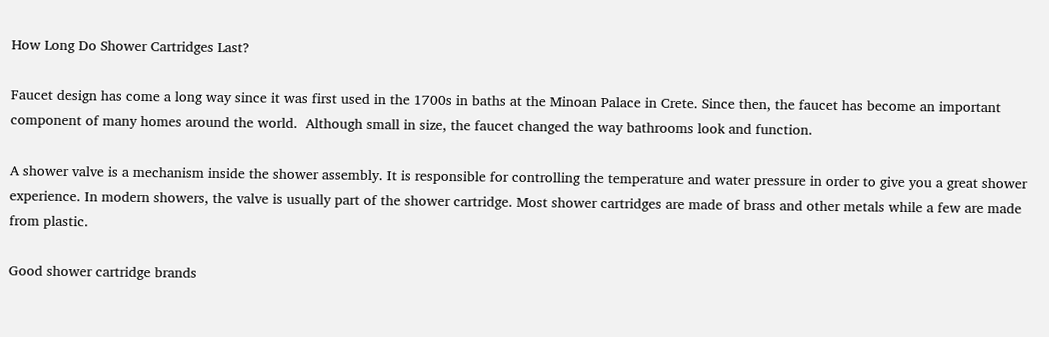How Long Do Shower Cartridges Last?

Faucet design has come a long way since it was first used in the 1700s in baths at the Minoan Palace in Crete. Since then, the faucet has become an important component of many homes around the world.  Although small in size, the faucet changed the way bathrooms look and function.

A shower valve is a mechanism inside the shower assembly. It is responsible for controlling the temperature and water pressure in order to give you a great shower experience. In modern showers, the valve is usually part of the shower cartridge. Most shower cartridges are made of brass and other metals while a few are made from plastic.

Good shower cartridge brands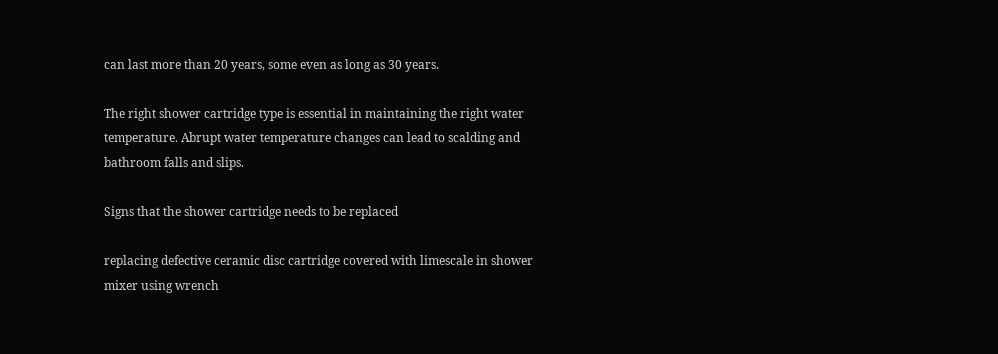can last more than 20 years, some even as long as 30 years.

The right shower cartridge type is essential in maintaining the right water temperature. Abrupt water temperature changes can lead to scalding and bathroom falls and slips.

Signs that the shower cartridge needs to be replaced

replacing defective ceramic disc cartridge covered with limescale in shower mixer using wrench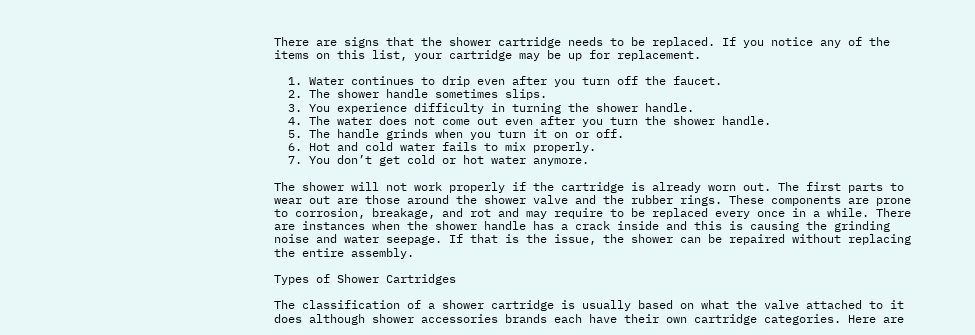There are signs that the shower cartridge needs to be replaced. If you notice any of the items on this list, your cartridge may be up for replacement.

  1. Water continues to drip even after you turn off the faucet.
  2. The shower handle sometimes slips.
  3. You experience difficulty in turning the shower handle.
  4. The water does not come out even after you turn the shower handle.
  5. The handle grinds when you turn it on or off.
  6. Hot and cold water fails to mix properly.
  7. You don’t get cold or hot water anymore.

The shower will not work properly if the cartridge is already worn out. The first parts to wear out are those around the shower valve and the rubber rings. These components are prone to corrosion, breakage, and rot and may require to be replaced every once in a while. There are instances when the shower handle has a crack inside and this is causing the grinding noise and water seepage. If that is the issue, the shower can be repaired without replacing the entire assembly.

Types of Shower Cartridges

The classification of a shower cartridge is usually based on what the valve attached to it does although shower accessories brands each have their own cartridge categories. Here are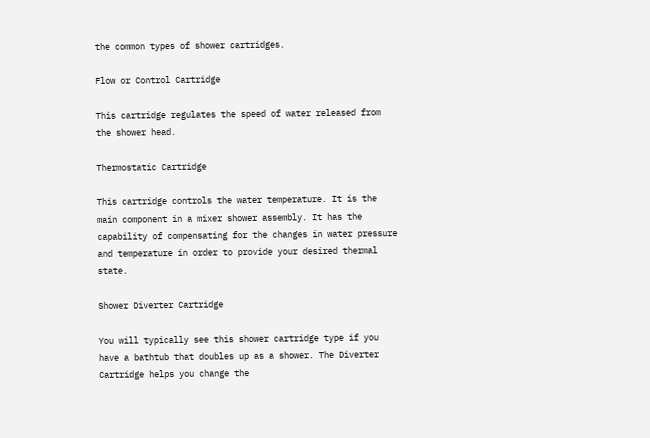the common types of shower cartridges.

Flow or Control Cartridge

This cartridge regulates the speed of water released from the shower head.

Thermostatic Cartridge

This cartridge controls the water temperature. It is the main component in a mixer shower assembly. It has the capability of compensating for the changes in water pressure and temperature in order to provide your desired thermal state.

Shower Diverter Cartridge

You will typically see this shower cartridge type if you have a bathtub that doubles up as a shower. The Diverter Cartridge helps you change the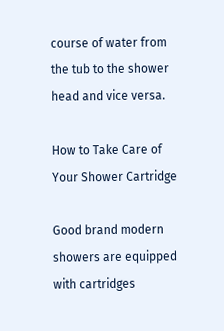course of water from the tub to the shower head and vice versa.

How to Take Care of Your Shower Cartridge

Good brand modern showers are equipped with cartridges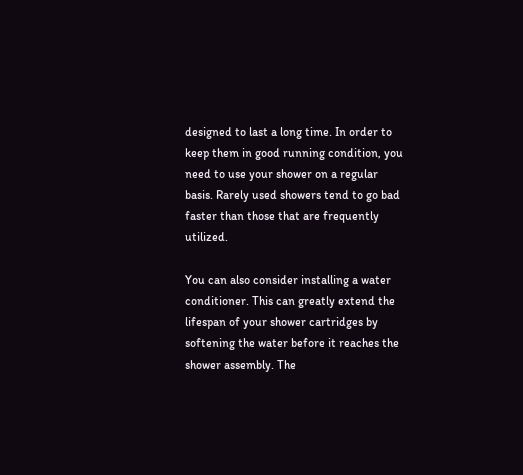designed to last a long time. In order to keep them in good running condition, you need to use your shower on a regular basis. Rarely used showers tend to go bad faster than those that are frequently utilized.

You can also consider installing a water conditioner. This can greatly extend the lifespan of your shower cartridges by softening the water before it reaches the shower assembly. The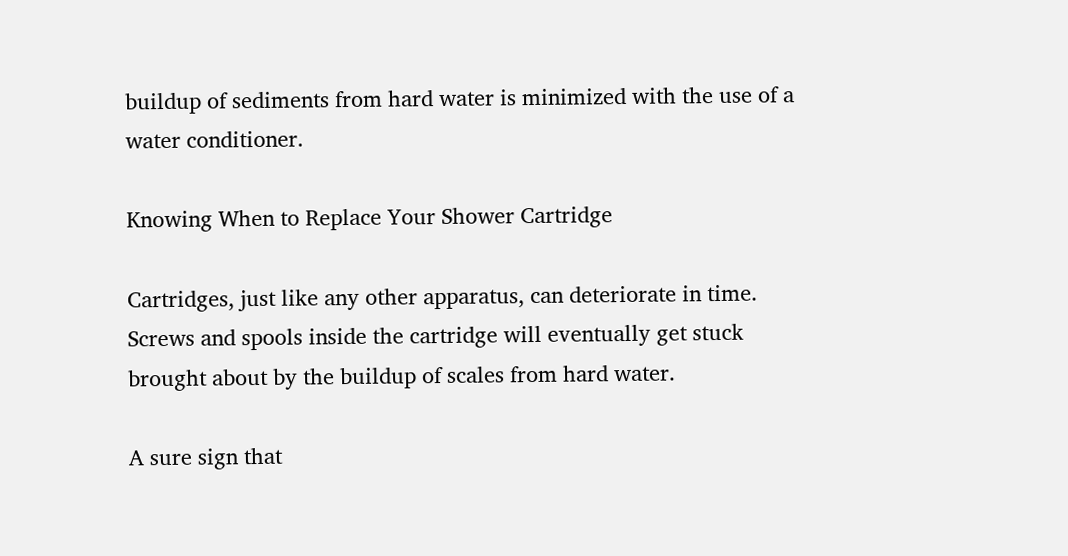buildup of sediments from hard water is minimized with the use of a water conditioner.

Knowing When to Replace Your Shower Cartridge

Cartridges, just like any other apparatus, can deteriorate in time. Screws and spools inside the cartridge will eventually get stuck brought about by the buildup of scales from hard water.

A sure sign that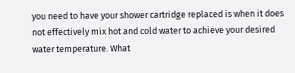you need to have your shower cartridge replaced is when it does not effectively mix hot and cold water to achieve your desired water temperature. What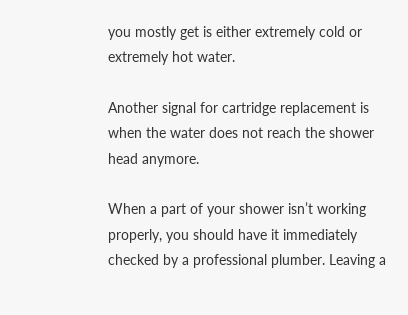you mostly get is either extremely cold or extremely hot water.

Another signal for cartridge replacement is when the water does not reach the shower head anymore.

When a part of your shower isn’t working properly, you should have it immediately checked by a professional plumber. Leaving a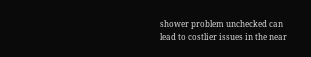shower problem unchecked can lead to costlier issues in the near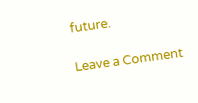future.

Leave a Comment